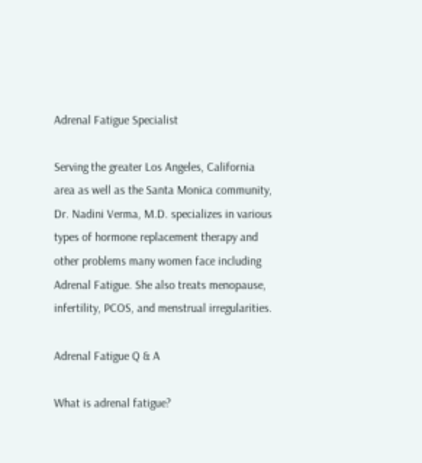Adrenal Fatigue Specialist

Serving the greater Los Angeles, California area as well as the Santa Monica community, Dr. Nadini Verma, M.D. specializes in various types of hormone replacement therapy and other problems many women face including Adrenal Fatigue. She also treats menopause, infertility, PCOS, and menstrual irregularities.

Adrenal Fatigue Q & A

What is adrenal fatigue?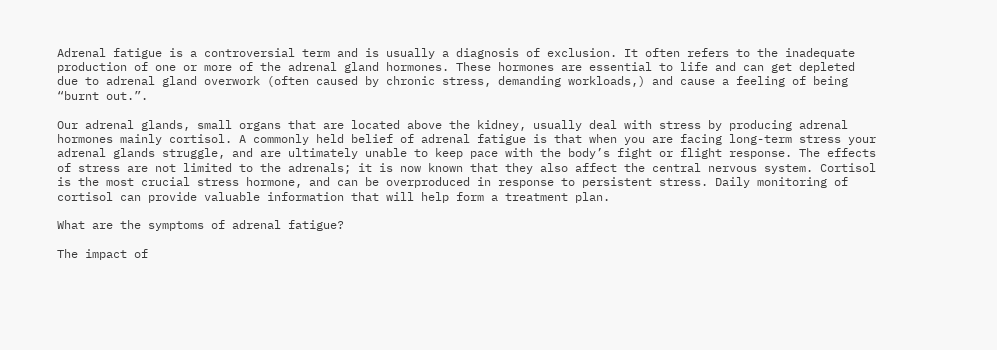Adrenal fatigue is a controversial term and is usually a diagnosis of exclusion. It often refers to the inadequate production of one or more of the adrenal gland hormones. These hormones are essential to life and can get depleted due to adrenal gland overwork (often caused by chronic stress, demanding workloads,) and cause a feeling of being “burnt out.”.

Our adrenal glands, small organs that are located above the kidney, usually deal with stress by producing adrenal hormones mainly cortisol. A commonly held belief of adrenal fatigue is that when you are facing long-term stress your adrenal glands struggle, and are ultimately unable to keep pace with the body’s fight or flight response. The effects of stress are not limited to the adrenals; it is now known that they also affect the central nervous system. Cortisol is the most crucial stress hormone, and can be overproduced in response to persistent stress. Daily monitoring of cortisol can provide valuable information that will help form a treatment plan.

What are the symptoms of adrenal fatigue?

The impact of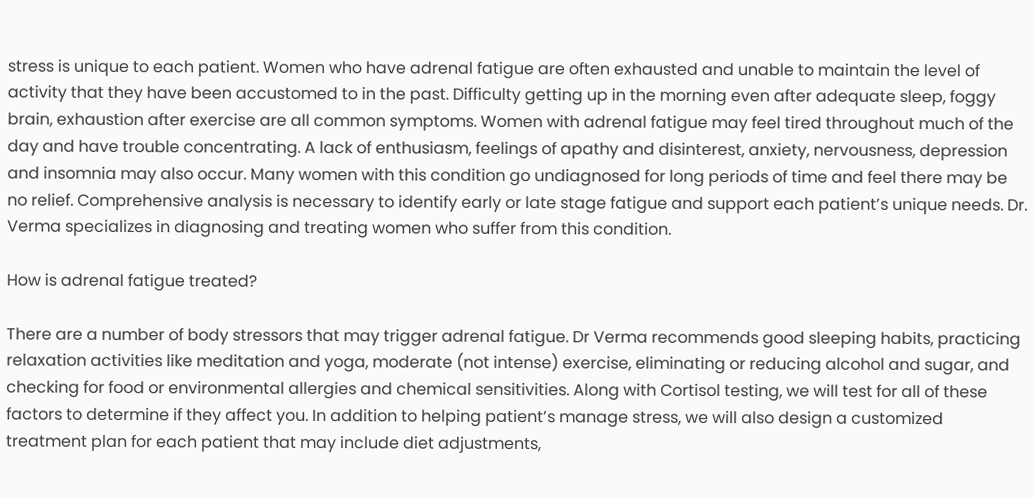stress is unique to each patient. Women who have adrenal fatigue are often exhausted and unable to maintain the level of activity that they have been accustomed to in the past. Difficulty getting up in the morning even after adequate sleep, foggy brain, exhaustion after exercise are all common symptoms. Women with adrenal fatigue may feel tired throughout much of the day and have trouble concentrating. A lack of enthusiasm, feelings of apathy and disinterest, anxiety, nervousness, depression and insomnia may also occur. Many women with this condition go undiagnosed for long periods of time and feel there may be no relief. Comprehensive analysis is necessary to identify early or late stage fatigue and support each patient’s unique needs. Dr. Verma specializes in diagnosing and treating women who suffer from this condition.

How is adrenal fatigue treated?

There are a number of body stressors that may trigger adrenal fatigue. Dr Verma recommends good sleeping habits, practicing relaxation activities like meditation and yoga, moderate (not intense) exercise, eliminating or reducing alcohol and sugar, and checking for food or environmental allergies and chemical sensitivities. Along with Cortisol testing, we will test for all of these factors to determine if they affect you. In addition to helping patient’s manage stress, we will also design a customized treatment plan for each patient that may include diet adjustments,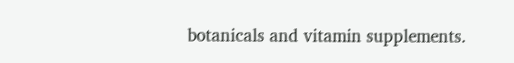botanicals and vitamin supplements.